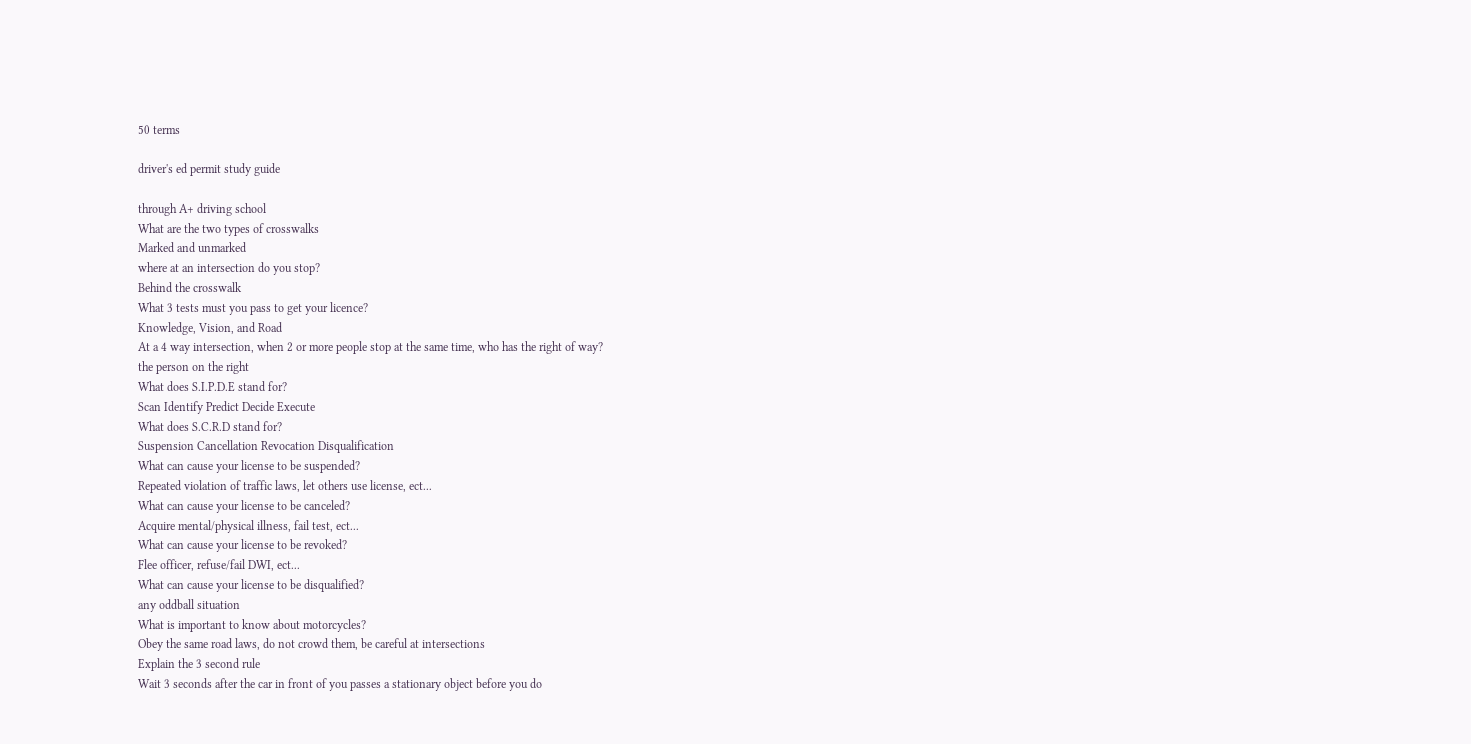50 terms

driver's ed permit study guide

through A+ driving school
What are the two types of crosswalks
Marked and unmarked
where at an intersection do you stop?
Behind the crosswalk
What 3 tests must you pass to get your licence?
Knowledge, Vision, and Road
At a 4 way intersection, when 2 or more people stop at the same time, who has the right of way?
the person on the right
What does S.I.P.D.E stand for?
Scan Identify Predict Decide Execute
What does S.C.R.D stand for?
Suspension Cancellation Revocation Disqualification
What can cause your license to be suspended?
Repeated violation of traffic laws, let others use license, ect...
What can cause your license to be canceled?
Acquire mental/physical illness, fail test, ect...
What can cause your license to be revoked?
Flee officer, refuse/fail DWI, ect...
What can cause your license to be disqualified?
any oddball situation
What is important to know about motorcycles?
Obey the same road laws, do not crowd them, be careful at intersections
Explain the 3 second rule
Wait 3 seconds after the car in front of you passes a stationary object before you do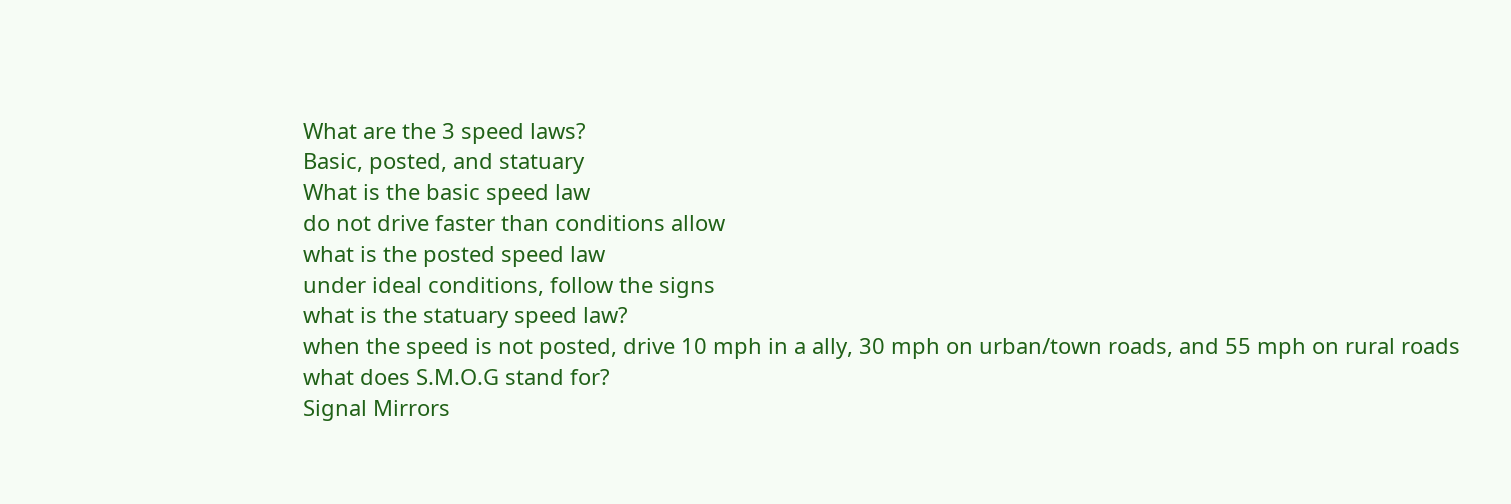What are the 3 speed laws?
Basic, posted, and statuary
What is the basic speed law
do not drive faster than conditions allow
what is the posted speed law
under ideal conditions, follow the signs
what is the statuary speed law?
when the speed is not posted, drive 10 mph in a ally, 30 mph on urban/town roads, and 55 mph on rural roads
what does S.M.O.G stand for?
Signal Mirrors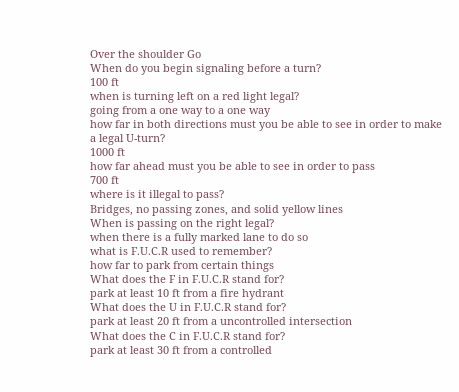Over the shoulder Go
When do you begin signaling before a turn?
100 ft
when is turning left on a red light legal?
going from a one way to a one way
how far in both directions must you be able to see in order to make a legal U-turn?
1000 ft
how far ahead must you be able to see in order to pass
700 ft
where is it illegal to pass?
Bridges, no passing zones, and solid yellow lines
When is passing on the right legal?
when there is a fully marked lane to do so
what is F.U.C.R used to remember?
how far to park from certain things
What does the F in F.U.C.R stand for?
park at least 10 ft from a fire hydrant
What does the U in F.U.C.R stand for?
park at least 20 ft from a uncontrolled intersection
What does the C in F.U.C.R stand for?
park at least 30 ft from a controlled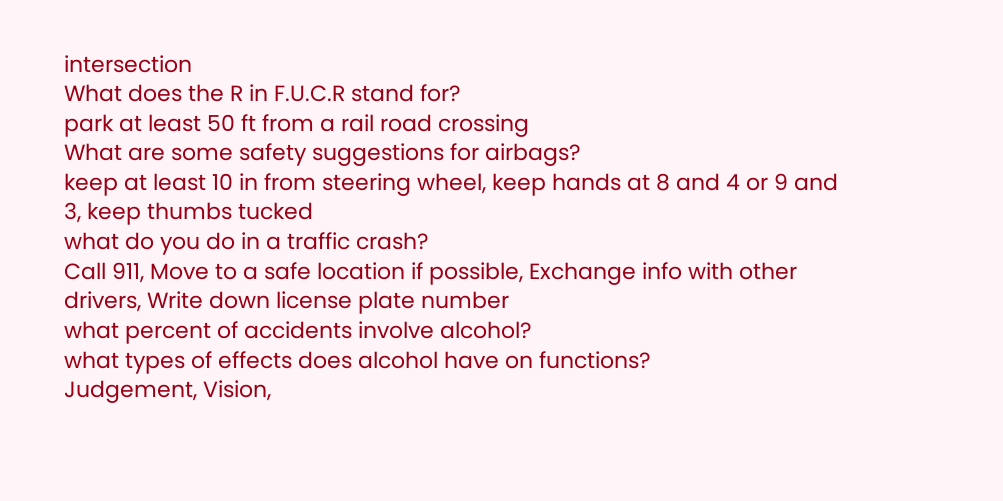intersection
What does the R in F.U.C.R stand for?
park at least 50 ft from a rail road crossing
What are some safety suggestions for airbags?
keep at least 10 in from steering wheel, keep hands at 8 and 4 or 9 and 3, keep thumbs tucked
what do you do in a traffic crash?
Call 911, Move to a safe location if possible, Exchange info with other drivers, Write down license plate number
what percent of accidents involve alcohol?
what types of effects does alcohol have on functions?
Judgement, Vision,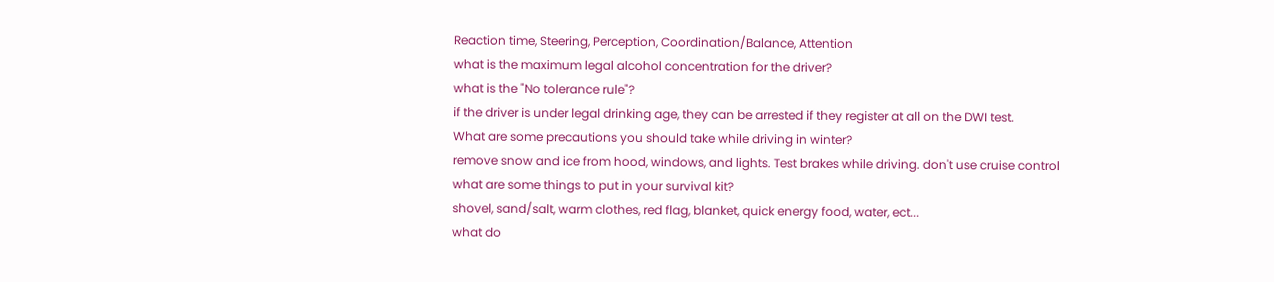Reaction time, Steering, Perception, Coordination/Balance, Attention
what is the maximum legal alcohol concentration for the driver?
what is the "No tolerance rule"?
if the driver is under legal drinking age, they can be arrested if they register at all on the DWI test.
What are some precautions you should take while driving in winter?
remove snow and ice from hood, windows, and lights. Test brakes while driving. don't use cruise control
what are some things to put in your survival kit?
shovel, sand/salt, warm clothes, red flag, blanket, quick energy food, water, ect...
what do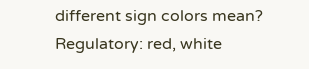different sign colors mean?
Regulatory: red, white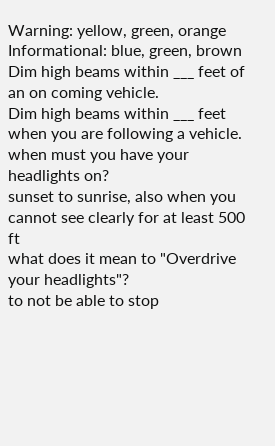Warning: yellow, green, orange
Informational: blue, green, brown
Dim high beams within ___ feet of an on coming vehicle.
Dim high beams within ___ feet when you are following a vehicle.
when must you have your headlights on?
sunset to sunrise, also when you cannot see clearly for at least 500 ft
what does it mean to "Overdrive your headlights"?
to not be able to stop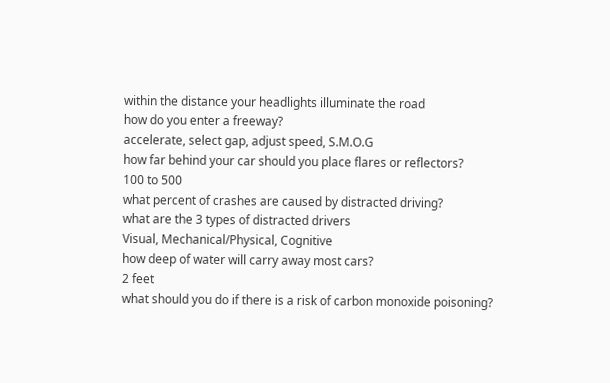within the distance your headlights illuminate the road
how do you enter a freeway?
accelerate, select gap, adjust speed, S.M.O.G
how far behind your car should you place flares or reflectors?
100 to 500
what percent of crashes are caused by distracted driving?
what are the 3 types of distracted drivers
Visual, Mechanical/Physical, Cognitive
how deep of water will carry away most cars?
2 feet
what should you do if there is a risk of carbon monoxide poisoning?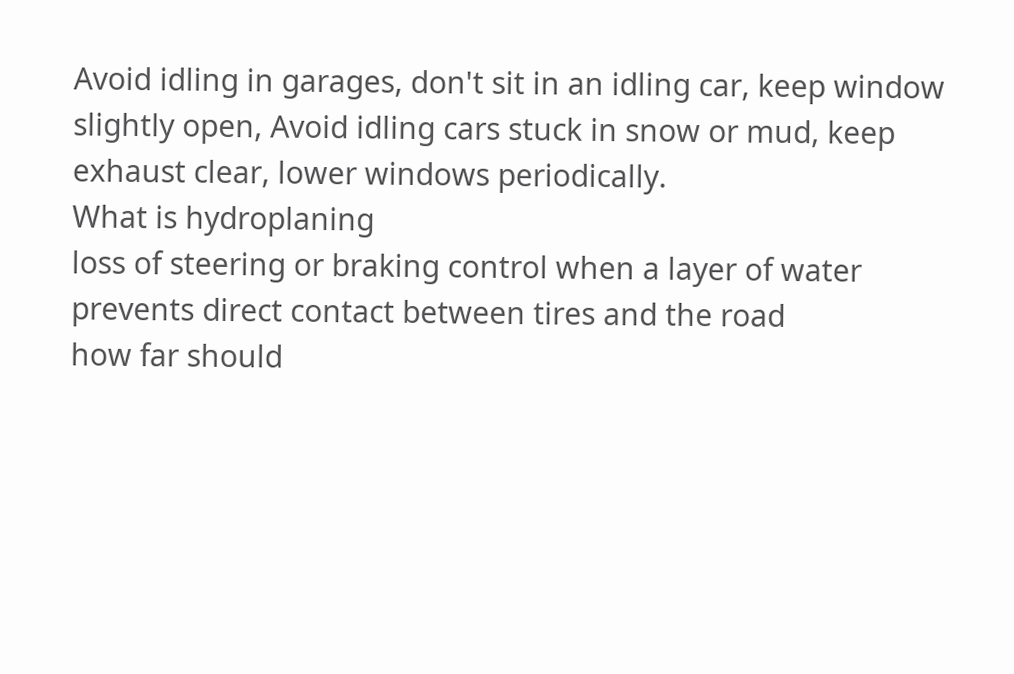Avoid idling in garages, don't sit in an idling car, keep window slightly open, Avoid idling cars stuck in snow or mud, keep exhaust clear, lower windows periodically.
What is hydroplaning
loss of steering or braking control when a layer of water prevents direct contact between tires and the road
how far should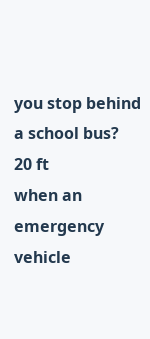you stop behind a school bus?
20 ft
when an emergency vehicle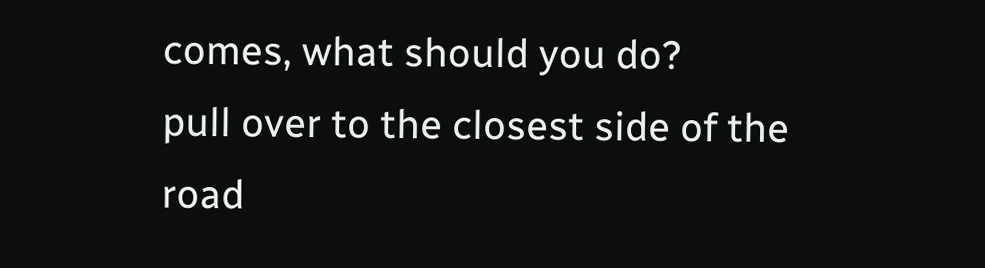comes, what should you do?
pull over to the closest side of the road